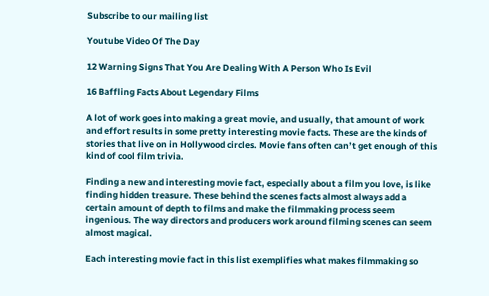Subscribe to our mailing list

Youtube Video Of The Day

12 Warning Signs That You Are Dealing With A Person Who Is Evil

16 Baffling Facts About Legendary Films

A lot of work goes into making a great movie, and usually, that amount of work and effort results in some pretty interesting movie facts. These are the kinds of stories that live on in Hollywood circles. Movie fans often can’t get enough of this kind of cool film trivia.

Finding a new and interesting movie fact, especially about a film you love, is like finding hidden treasure. These behind the scenes facts almost always add a certain amount of depth to films and make the filmmaking process seem ingenious. The way directors and producers work around filming scenes can seem almost magical.

Each interesting movie fact in this list exemplifies what makes filmmaking so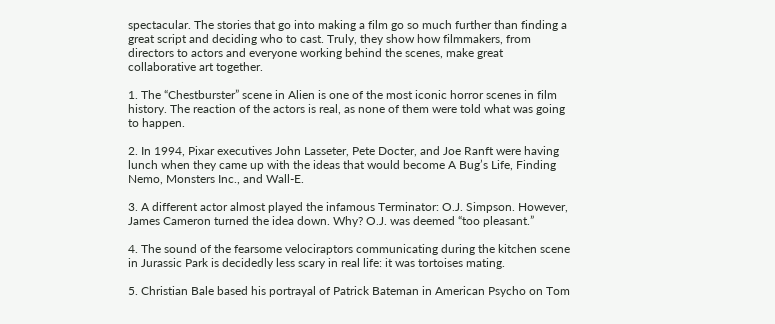spectacular. The stories that go into making a film go so much further than finding a great script and deciding who to cast. Truly, they show how filmmakers, from directors to actors and everyone working behind the scenes, make great collaborative art together.

1. The “Chestburster” scene in Alien is one of the most iconic horror scenes in film history. The reaction of the actors is real, as none of them were told what was going to happen.

2. In 1994, Pixar executives John Lasseter, Pete Docter, and Joe Ranft were having lunch when they came up with the ideas that would become A Bug’s Life, Finding Nemo, Monsters Inc., and Wall-E.

3. A different actor almost played the infamous Terminator: O.J. Simpson. However, James Cameron turned the idea down. Why? O.J. was deemed “too pleasant.”

4. The sound of the fearsome velociraptors communicating during the kitchen scene in Jurassic Park is decidedly less scary in real life: it was tortoises mating.

5. Christian Bale based his portrayal of Patrick Bateman in American Psycho on Tom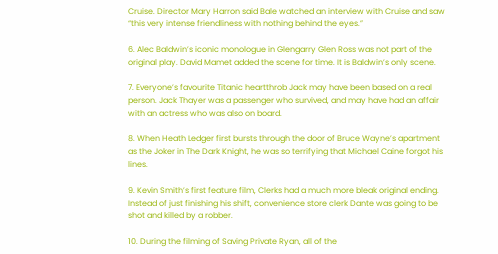Cruise. Director Mary Harron said Bale watched an interview with Cruise and saw “this very intense friendliness with nothing behind the eyes.”

6. Alec Baldwin’s iconic monologue in Glengarry Glen Ross was not part of the original play. David Mamet added the scene for time. It is Baldwin’s only scene.

7. Everyone’s favourite Titanic heartthrob Jack may have been based on a real person. Jack Thayer was a passenger who survived, and may have had an affair with an actress who was also on board.

8. When Heath Ledger first bursts through the door of Bruce Wayne’s apartment as the Joker in The Dark Knight, he was so terrifying that Michael Caine forgot his lines.

9. Kevin Smith’s first feature film, Clerks had a much more bleak original ending. Instead of just finishing his shift, convenience store clerk Dante was going to be shot and killed by a robber.

10. During the filming of Saving Private Ryan, all of the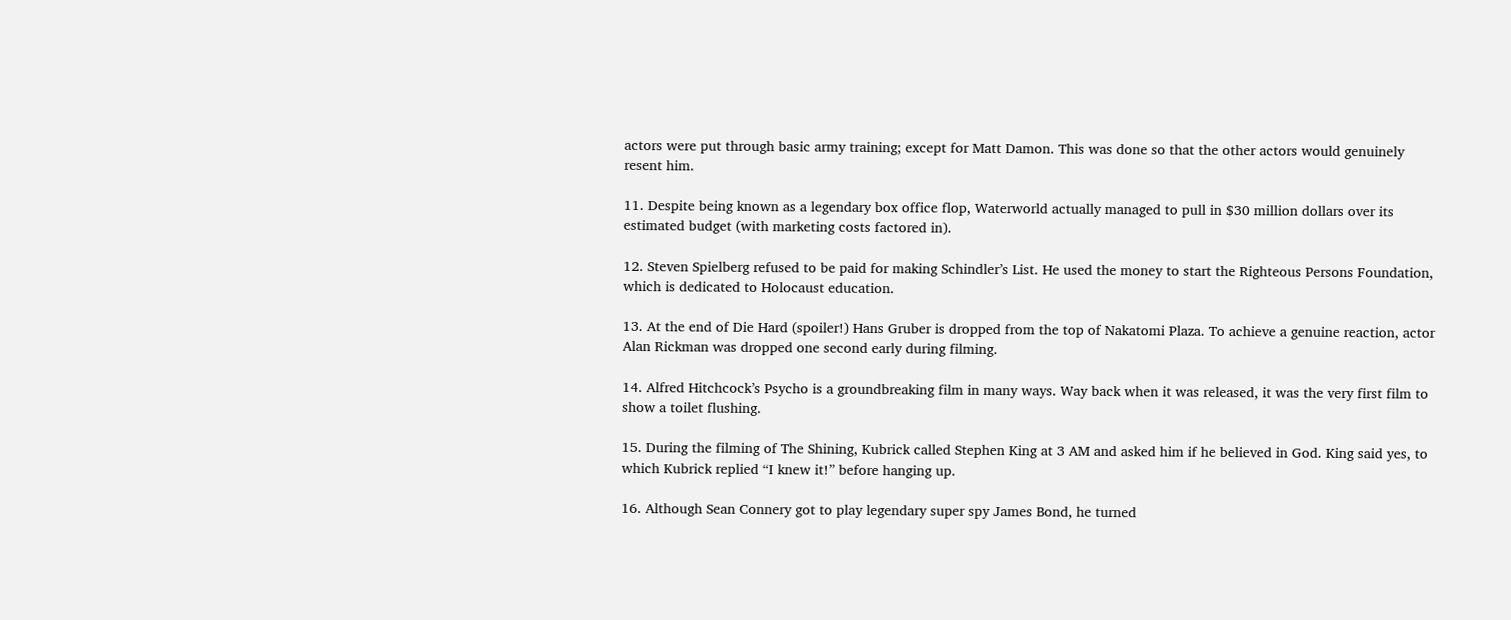actors were put through basic army training; except for Matt Damon. This was done so that the other actors would genuinely resent him.

11. Despite being known as a legendary box office flop, Waterworld actually managed to pull in $30 million dollars over its estimated budget (with marketing costs factored in).

12. Steven Spielberg refused to be paid for making Schindler’s List. He used the money to start the Righteous Persons Foundation, which is dedicated to Holocaust education.

13. At the end of Die Hard (spoiler!) Hans Gruber is dropped from the top of Nakatomi Plaza. To achieve a genuine reaction, actor Alan Rickman was dropped one second early during filming.

14. Alfred Hitchcock’s Psycho is a groundbreaking film in many ways. Way back when it was released, it was the very first film to show a toilet flushing.

15. During the filming of The Shining, Kubrick called Stephen King at 3 AM and asked him if he believed in God. King said yes, to which Kubrick replied “I knew it!” before hanging up.

16. Although Sean Connery got to play legendary super spy James Bond, he turned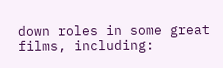down roles in some great films, including: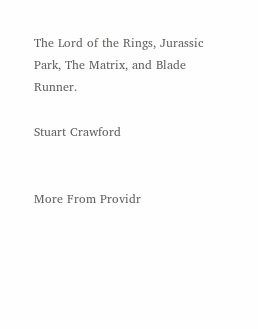The Lord of the Rings, Jurassic Park, The Matrix, and Blade Runner.

Stuart Crawford


More From Providr